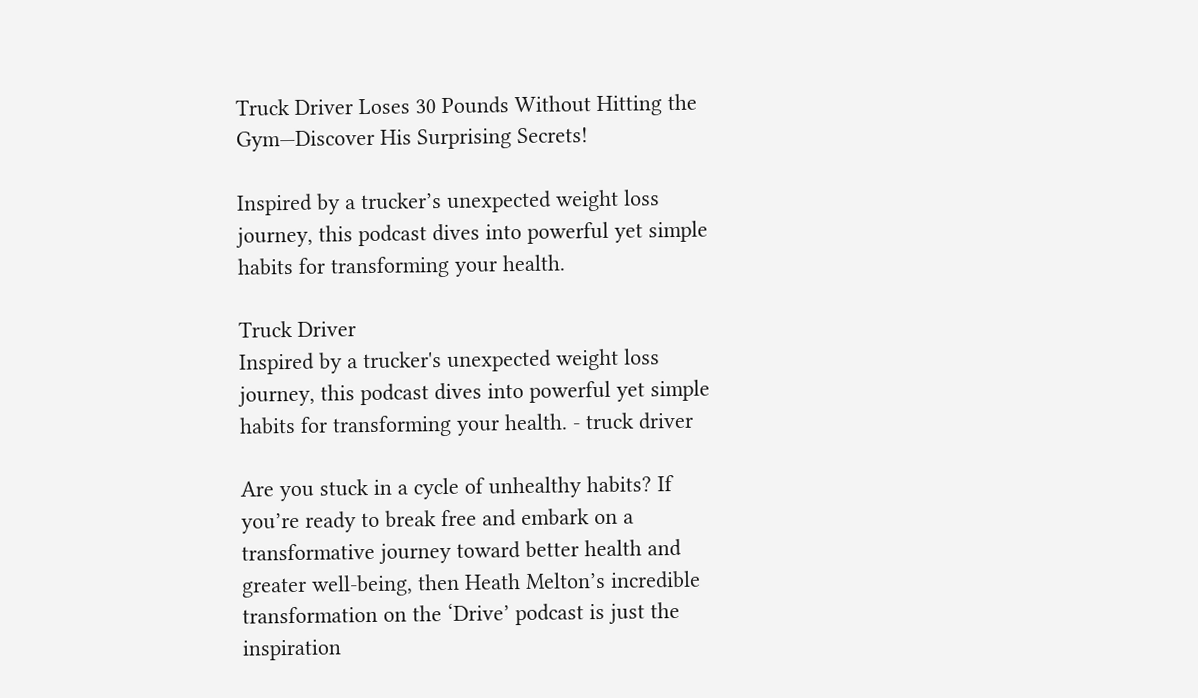Truck Driver Loses 30 Pounds Without Hitting the Gym—Discover His Surprising Secrets!

Inspired by a trucker’s unexpected weight loss journey, this podcast dives into powerful yet simple habits for transforming your health.

Truck Driver
Inspired by a trucker's unexpected weight loss journey, this podcast dives into powerful yet simple habits for transforming your health. - truck driver

Are you stuck in a cycle of unhealthy habits? If you’re ready to break free and embark on a transformative journey toward better health and greater well-being, then Heath Melton’s incredible transformation on the ‘Drive’ podcast is just the inspiration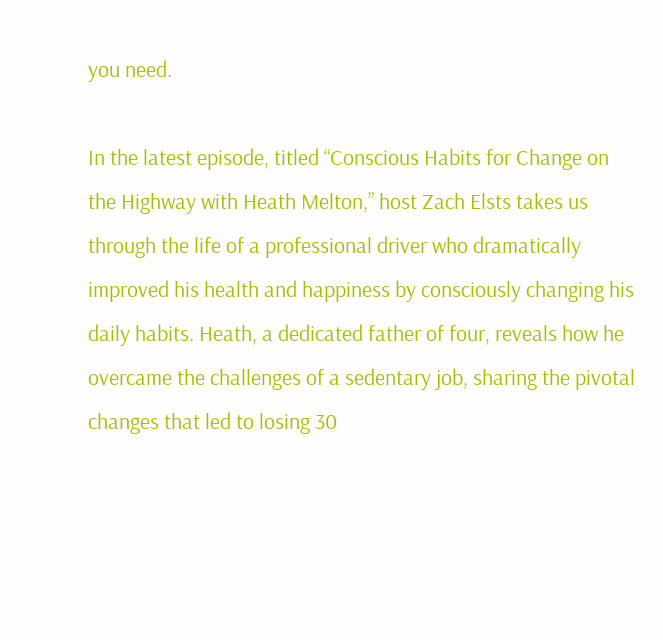you need.

In the latest episode, titled “Conscious Habits for Change on the Highway with Heath Melton,” host Zach Elsts takes us through the life of a professional driver who dramatically improved his health and happiness by consciously changing his daily habits. Heath, a dedicated father of four, reveals how he overcame the challenges of a sedentary job, sharing the pivotal changes that led to losing 30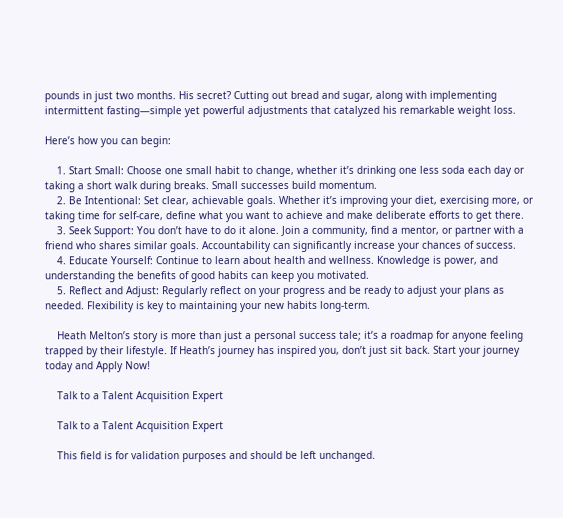pounds in just two months. His secret? Cutting out bread and sugar, along with implementing intermittent fasting—simple yet powerful adjustments that catalyzed his remarkable weight loss.

Here’s how you can begin:

    1. Start Small: Choose one small habit to change, whether it’s drinking one less soda each day or taking a short walk during breaks. Small successes build momentum.
    2. Be Intentional: Set clear, achievable goals. Whether it’s improving your diet, exercising more, or taking time for self-care, define what you want to achieve and make deliberate efforts to get there.
    3. Seek Support: You don’t have to do it alone. Join a community, find a mentor, or partner with a friend who shares similar goals. Accountability can significantly increase your chances of success.
    4. Educate Yourself: Continue to learn about health and wellness. Knowledge is power, and understanding the benefits of good habits can keep you motivated.
    5. Reflect and Adjust: Regularly reflect on your progress and be ready to adjust your plans as needed. Flexibility is key to maintaining your new habits long-term.

    Heath Melton’s story is more than just a personal success tale; it’s a roadmap for anyone feeling trapped by their lifestyle. If Heath’s journey has inspired you, don’t just sit back. Start your journey today and Apply Now!

    Talk to a Talent Acquisition Expert

    Talk to a Talent Acquisition Expert

    This field is for validation purposes and should be left unchanged.